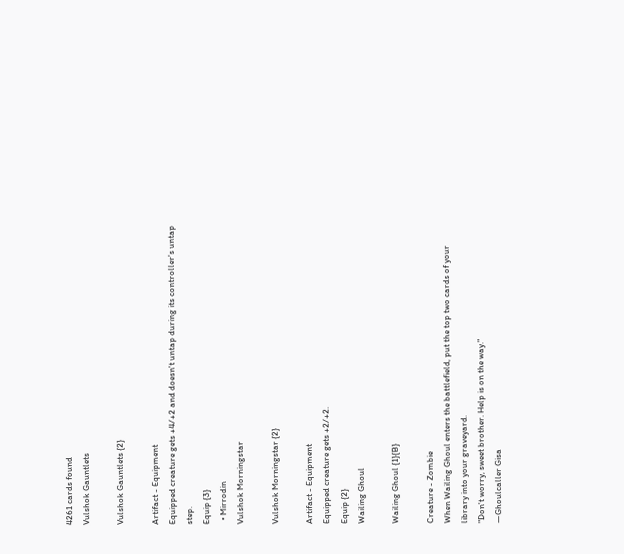4261 cards found
Vulshok Gauntlets

Vulshok Gauntlets {2}

Artifact - Equipment
Equipped creature gets +4/+2 and doesn't untap during its controller's untap step.
Equip {3}
  • Mirrodin
Vulshok Morningstar

Vulshok Morningstar {2}

Artifact - Equipment
Equipped creature gets +2/+2.
Equip {2}
Wailing Ghoul

Wailing Ghoul {1}{B}

Creature - Zombie
When Wailing Ghoul enters the battlefield, put the top two cards of your library into your graveyard.
"Don't worry, sweet brother. Help is on the way."
—Ghoulcaller Gisa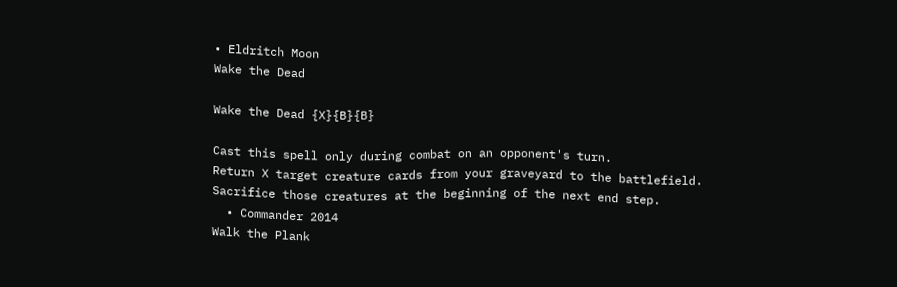• Eldritch Moon
Wake the Dead

Wake the Dead {X}{B}{B}

Cast this spell only during combat on an opponent's turn.
Return X target creature cards from your graveyard to the battlefield. Sacrifice those creatures at the beginning of the next end step.
  • Commander 2014
Walk the Plank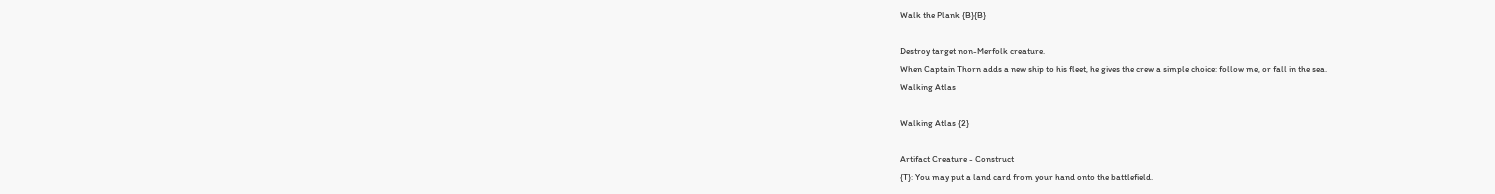Walk the Plank {B}{B}

Destroy target non-Merfolk creature.
When Captain Thorn adds a new ship to his fleet, he gives the crew a simple choice: follow me, or fall in the sea.
Walking Atlas

Walking Atlas {2}

Artifact Creature - Construct
{T}: You may put a land card from your hand onto the battlefield.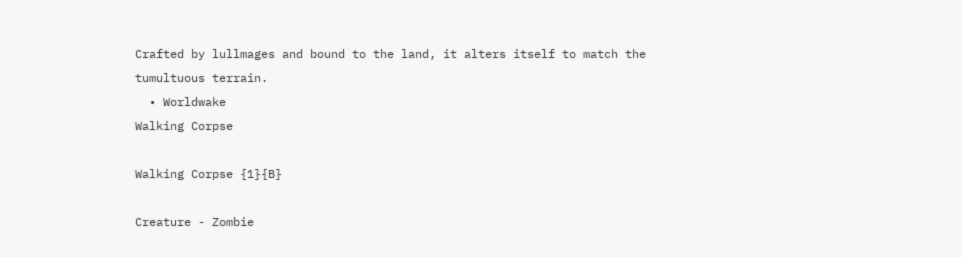Crafted by lullmages and bound to the land, it alters itself to match the tumultuous terrain.
  • Worldwake
Walking Corpse

Walking Corpse {1}{B}

Creature - Zombie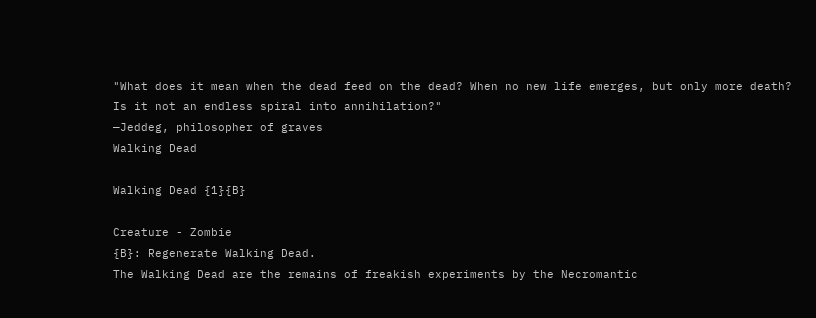"What does it mean when the dead feed on the dead? When no new life emerges, but only more death? Is it not an endless spiral into annihilation?"
—Jeddeg, philosopher of graves
Walking Dead

Walking Dead {1}{B}

Creature - Zombie
{B}: Regenerate Walking Dead.
The Walking Dead are the remains of freakish experiments by the Necromantic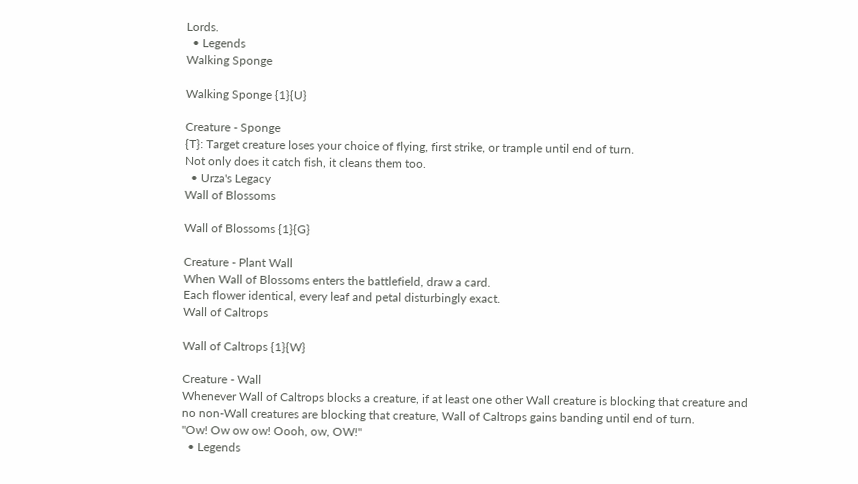Lords.
  • Legends
Walking Sponge

Walking Sponge {1}{U}

Creature - Sponge
{T}: Target creature loses your choice of flying, first strike, or trample until end of turn.
Not only does it catch fish, it cleans them too.
  • Urza's Legacy
Wall of Blossoms

Wall of Blossoms {1}{G}

Creature - Plant Wall
When Wall of Blossoms enters the battlefield, draw a card.
Each flower identical, every leaf and petal disturbingly exact.
Wall of Caltrops

Wall of Caltrops {1}{W}

Creature - Wall
Whenever Wall of Caltrops blocks a creature, if at least one other Wall creature is blocking that creature and no non-Wall creatures are blocking that creature, Wall of Caltrops gains banding until end of turn.
"Ow! Ow ow ow! Oooh, ow, OW!"
  • Legends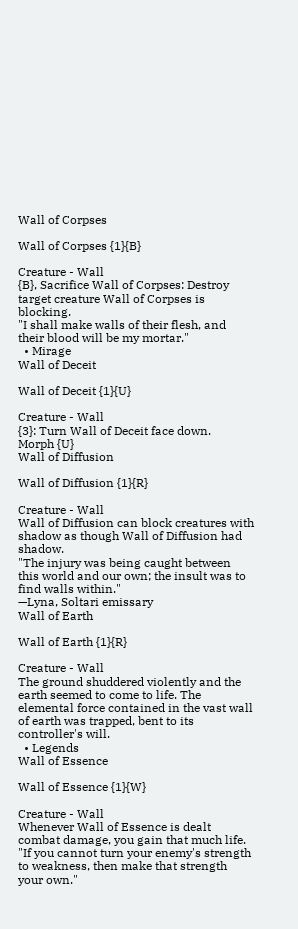Wall of Corpses

Wall of Corpses {1}{B}

Creature - Wall
{B}, Sacrifice Wall of Corpses: Destroy target creature Wall of Corpses is blocking.
"I shall make walls of their flesh, and their blood will be my mortar."
  • Mirage
Wall of Deceit

Wall of Deceit {1}{U}

Creature - Wall
{3}: Turn Wall of Deceit face down.
Morph {U}
Wall of Diffusion

Wall of Diffusion {1}{R}

Creature - Wall
Wall of Diffusion can block creatures with shadow as though Wall of Diffusion had shadow.
"The injury was being caught between this world and our own; the insult was to find walls within."
—Lyna, Soltari emissary
Wall of Earth

Wall of Earth {1}{R}

Creature - Wall
The ground shuddered violently and the earth seemed to come to life. The elemental force contained in the vast wall of earth was trapped, bent to its controller's will.
  • Legends
Wall of Essence

Wall of Essence {1}{W}

Creature - Wall
Whenever Wall of Essence is dealt combat damage, you gain that much life.
"If you cannot turn your enemy's strength to weakness, then make that strength your own."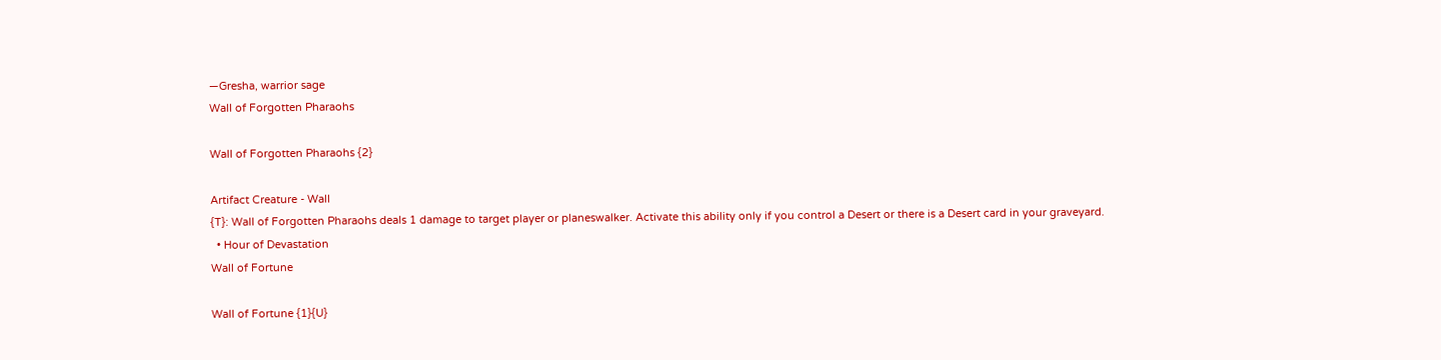—Gresha, warrior sage
Wall of Forgotten Pharaohs

Wall of Forgotten Pharaohs {2}

Artifact Creature - Wall
{T}: Wall of Forgotten Pharaohs deals 1 damage to target player or planeswalker. Activate this ability only if you control a Desert or there is a Desert card in your graveyard.
  • Hour of Devastation
Wall of Fortune

Wall of Fortune {1}{U}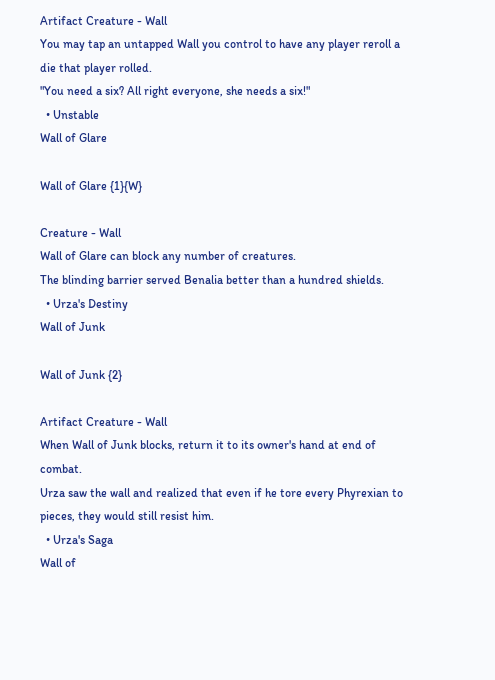Artifact Creature - Wall
You may tap an untapped Wall you control to have any player reroll a die that player rolled.
"You need a six? All right everyone, she needs a six!"
  • Unstable
Wall of Glare

Wall of Glare {1}{W}

Creature - Wall
Wall of Glare can block any number of creatures.
The blinding barrier served Benalia better than a hundred shields.
  • Urza's Destiny
Wall of Junk

Wall of Junk {2}

Artifact Creature - Wall
When Wall of Junk blocks, return it to its owner's hand at end of combat.
Urza saw the wall and realized that even if he tore every Phyrexian to pieces, they would still resist him.
  • Urza's Saga
Wall of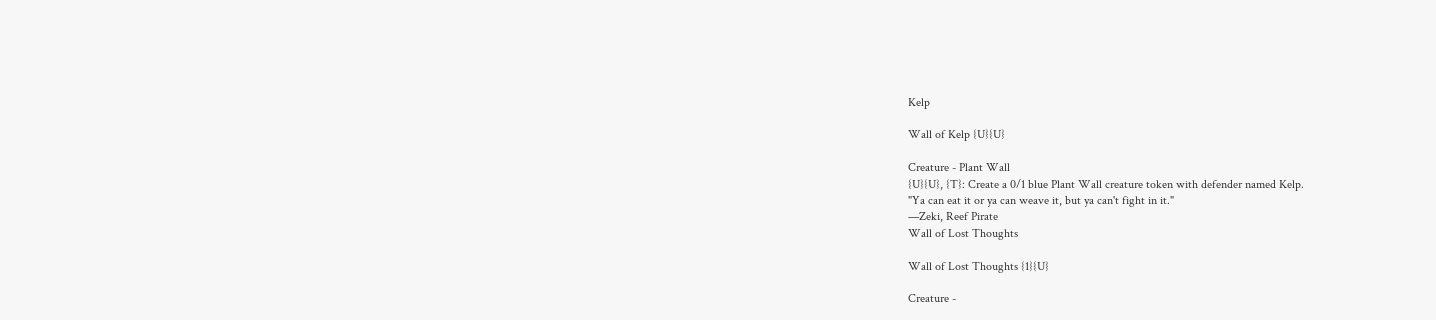Kelp

Wall of Kelp {U}{U}

Creature - Plant Wall
{U}{U}, {T}: Create a 0/1 blue Plant Wall creature token with defender named Kelp.
"Ya can eat it or ya can weave it, but ya can't fight in it."
—Zeki, Reef Pirate
Wall of Lost Thoughts

Wall of Lost Thoughts {1}{U}

Creature -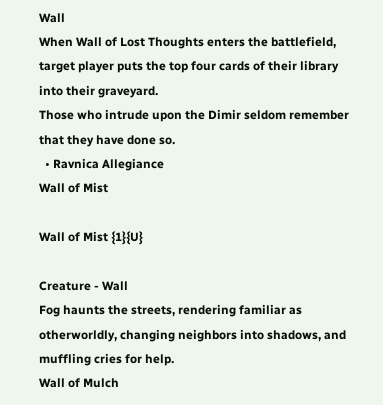Wall
When Wall of Lost Thoughts enters the battlefield, target player puts the top four cards of their library into their graveyard.
Those who intrude upon the Dimir seldom remember that they have done so.
  • Ravnica Allegiance
Wall of Mist

Wall of Mist {1}{U}

Creature - Wall
Fog haunts the streets, rendering familiar as otherworldly, changing neighbors into shadows, and muffling cries for help.
Wall of Mulch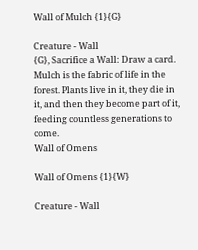Wall of Mulch {1}{G}

Creature - Wall
{G}, Sacrifice a Wall: Draw a card.
Mulch is the fabric of life in the forest. Plants live in it, they die in it, and then they become part of it, feeding countless generations to come.
Wall of Omens

Wall of Omens {1}{W}

Creature - Wall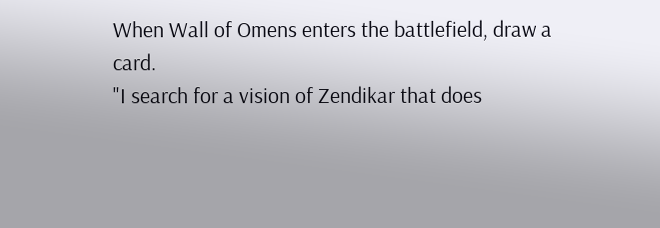When Wall of Omens enters the battlefield, draw a card.
"I search for a vision of Zendikar that does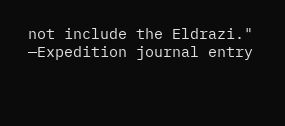not include the Eldrazi."
—Expedition journal entry